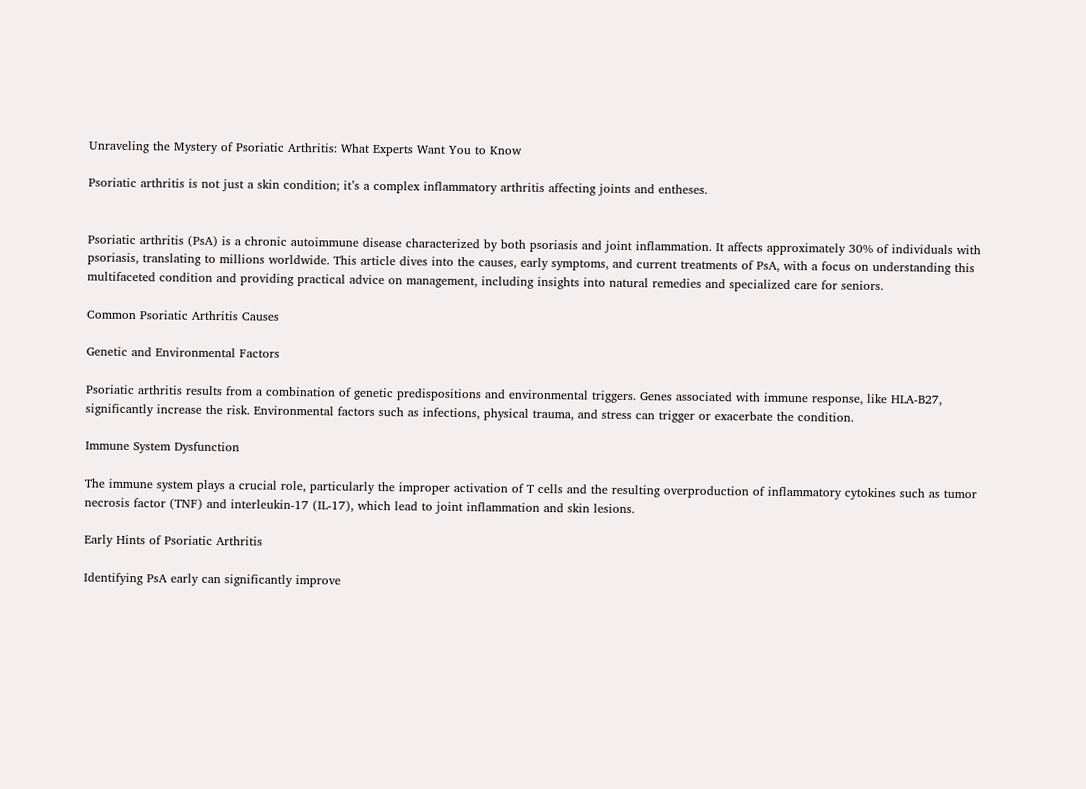Unraveling the Mystery of Psoriatic Arthritis: What Experts Want You to Know

Psoriatic arthritis is not just a skin condition; it’s a complex inflammatory arthritis affecting joints and entheses.


Psoriatic arthritis (PsA) is a chronic autoimmune disease characterized by both psoriasis and joint inflammation. It affects approximately 30% of individuals with psoriasis, translating to millions worldwide. This article dives into the causes, early symptoms, and current treatments of PsA, with a focus on understanding this multifaceted condition and providing practical advice on management, including insights into natural remedies and specialized care for seniors.

Common Psoriatic Arthritis Causes

Genetic and Environmental Factors

Psoriatic arthritis results from a combination of genetic predispositions and environmental triggers. Genes associated with immune response, like HLA-B27, significantly increase the risk. Environmental factors such as infections, physical trauma, and stress can trigger or exacerbate the condition.

Immune System Dysfunction

The immune system plays a crucial role, particularly the improper activation of T cells and the resulting overproduction of inflammatory cytokines such as tumor necrosis factor (TNF) and interleukin-17 (IL-17), which lead to joint inflammation and skin lesions.

Early Hints of Psoriatic Arthritis

Identifying PsA early can significantly improve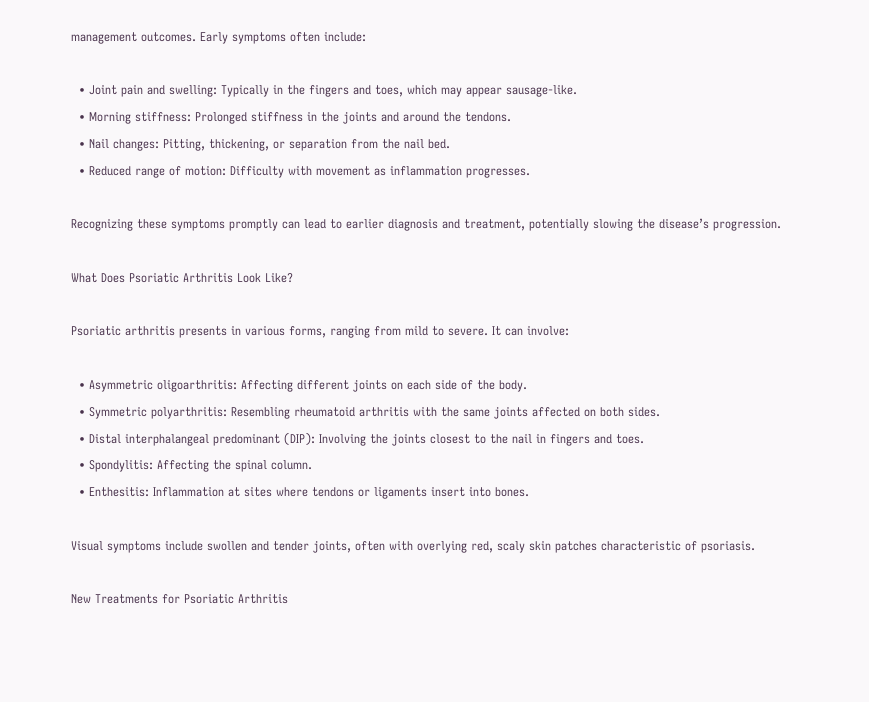management outcomes. Early symptoms often include:

  • Joint pain and swelling: Typically in the fingers and toes, which may appear sausage-like.
  • Morning stiffness: Prolonged stiffness in the joints and around the tendons.
  • Nail changes: Pitting, thickening, or separation from the nail bed.
  • Reduced range of motion: Difficulty with movement as inflammation progresses.

Recognizing these symptoms promptly can lead to earlier diagnosis and treatment, potentially slowing the disease’s progression.

What Does Psoriatic Arthritis Look Like?

Psoriatic arthritis presents in various forms, ranging from mild to severe. It can involve:

  • Asymmetric oligoarthritis: Affecting different joints on each side of the body.
  • Symmetric polyarthritis: Resembling rheumatoid arthritis with the same joints affected on both sides.
  • Distal interphalangeal predominant (DIP): Involving the joints closest to the nail in fingers and toes.
  • Spondylitis: Affecting the spinal column.
  • Enthesitis: Inflammation at sites where tendons or ligaments insert into bones.

Visual symptoms include swollen and tender joints, often with overlying red, scaly skin patches characteristic of psoriasis.

New Treatments for Psoriatic Arthritis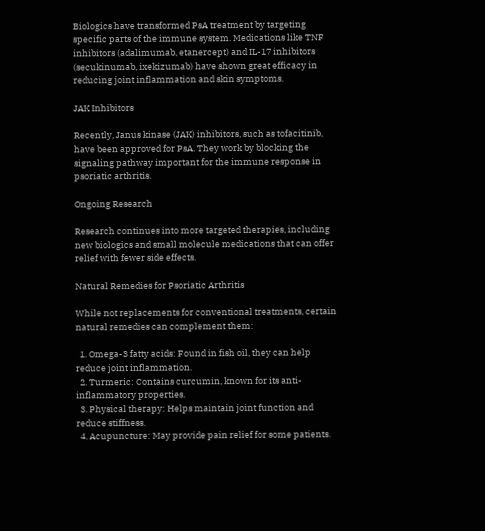Biologics have transformed PsA treatment by targeting specific parts of the immune system. Medications like TNF inhibitors (adalimumab, etanercept) and IL-17 inhibitors (secukinumab, ixekizumab) have shown great efficacy in reducing joint inflammation and skin symptoms.

JAK Inhibitors

Recently, Janus kinase (JAK) inhibitors, such as tofacitinib, have been approved for PsA. They work by blocking the signaling pathway important for the immune response in psoriatic arthritis.

Ongoing Research

Research continues into more targeted therapies, including new biologics and small molecule medications that can offer relief with fewer side effects.

Natural Remedies for Psoriatic Arthritis

While not replacements for conventional treatments, certain natural remedies can complement them:

  1. Omega-3 fatty acids: Found in fish oil, they can help reduce joint inflammation.
  2. Turmeric: Contains curcumin, known for its anti-inflammatory properties.
  3. Physical therapy: Helps maintain joint function and reduce stiffness.
  4. Acupuncture: May provide pain relief for some patients.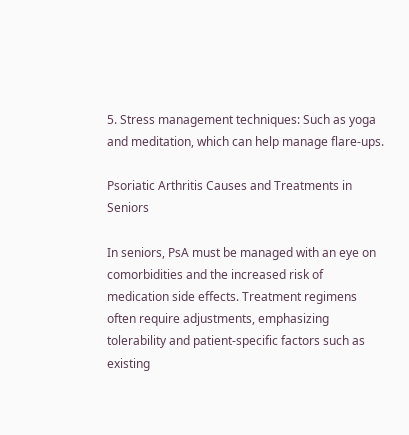5. Stress management techniques: Such as yoga and meditation, which can help manage flare-ups.

Psoriatic Arthritis Causes and Treatments in Seniors

In seniors, PsA must be managed with an eye on comorbidities and the increased risk of medication side effects. Treatment regimens often require adjustments, emphasizing tolerability and patient-specific factors such as existing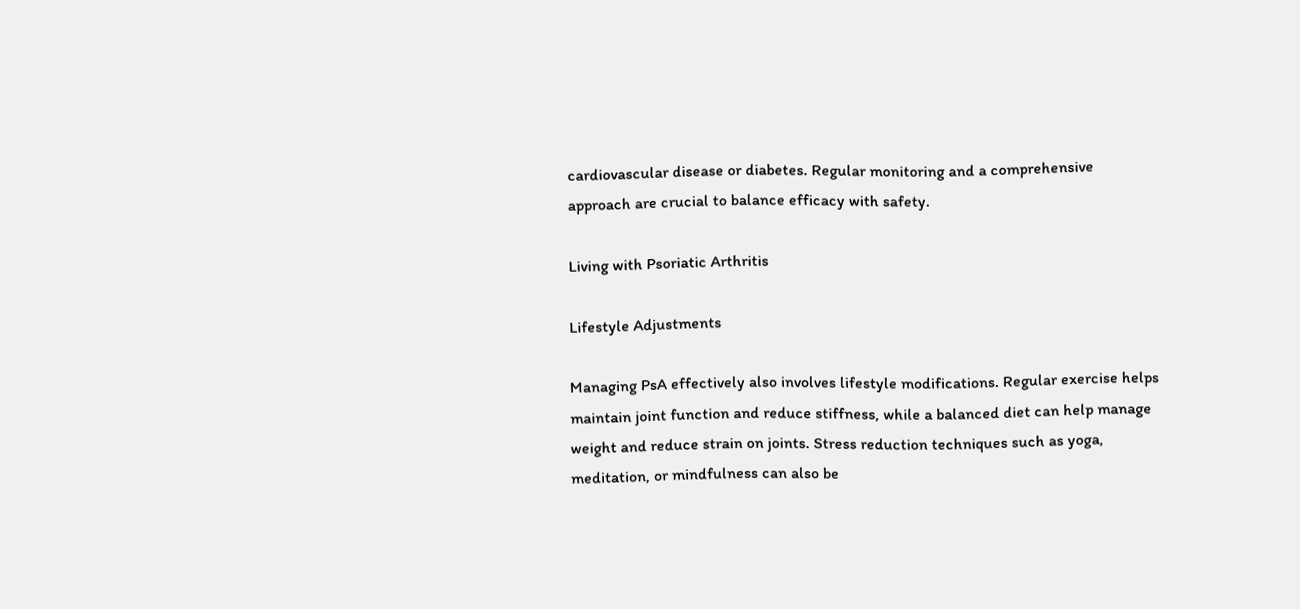cardiovascular disease or diabetes. Regular monitoring and a comprehensive approach are crucial to balance efficacy with safety.

Living with Psoriatic Arthritis

Lifestyle Adjustments

Managing PsA effectively also involves lifestyle modifications. Regular exercise helps maintain joint function and reduce stiffness, while a balanced diet can help manage weight and reduce strain on joints. Stress reduction techniques such as yoga, meditation, or mindfulness can also be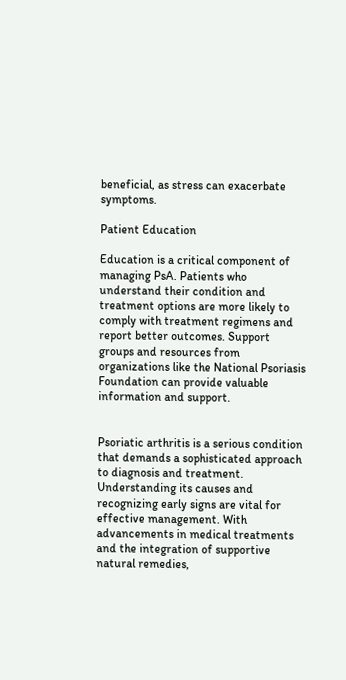beneficial, as stress can exacerbate symptoms.

Patient Education

Education is a critical component of managing PsA. Patients who understand their condition and treatment options are more likely to comply with treatment regimens and report better outcomes. Support groups and resources from organizations like the National Psoriasis Foundation can provide valuable information and support.


Psoriatic arthritis is a serious condition that demands a sophisticated approach to diagnosis and treatment. Understanding its causes and recognizing early signs are vital for effective management. With advancements in medical treatments and the integration of supportive natural remedies,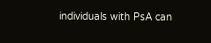individuals with PsA can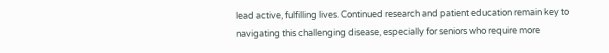lead active, fulfilling lives. Continued research and patient education remain key to navigating this challenging disease, especially for seniors who require more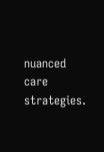nuanced care strategies.